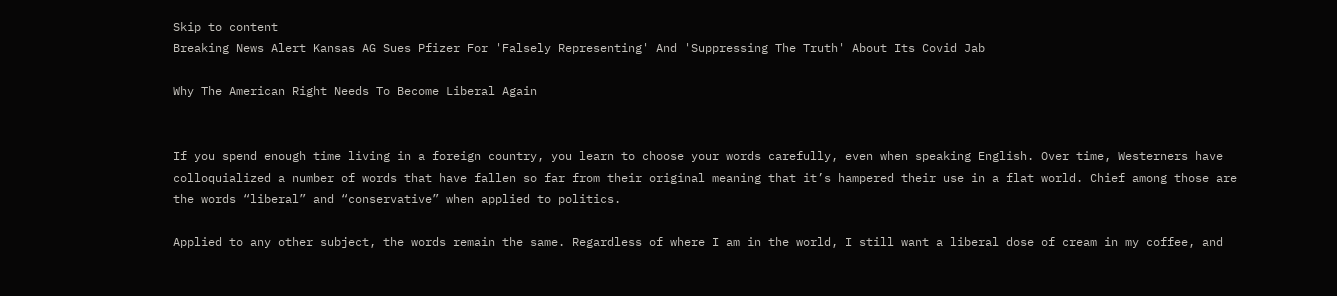Skip to content
Breaking News Alert Kansas AG Sues Pfizer For 'Falsely Representing' And 'Suppressing The Truth' About Its Covid Jab

Why The American Right Needs To Become Liberal Again


If you spend enough time living in a foreign country, you learn to choose your words carefully, even when speaking English. Over time, Westerners have colloquialized a number of words that have fallen so far from their original meaning that it’s hampered their use in a flat world. Chief among those are the words “liberal” and “conservative” when applied to politics.

Applied to any other subject, the words remain the same. Regardless of where I am in the world, I still want a liberal dose of cream in my coffee, and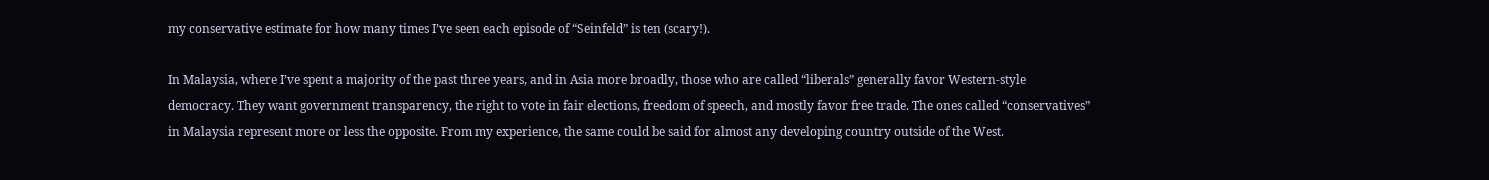my conservative estimate for how many times I’ve seen each episode of “Seinfeld” is ten (scary!).

In Malaysia, where I’ve spent a majority of the past three years, and in Asia more broadly, those who are called “liberals” generally favor Western-style democracy. They want government transparency, the right to vote in fair elections, freedom of speech, and mostly favor free trade. The ones called “conservatives” in Malaysia represent more or less the opposite. From my experience, the same could be said for almost any developing country outside of the West.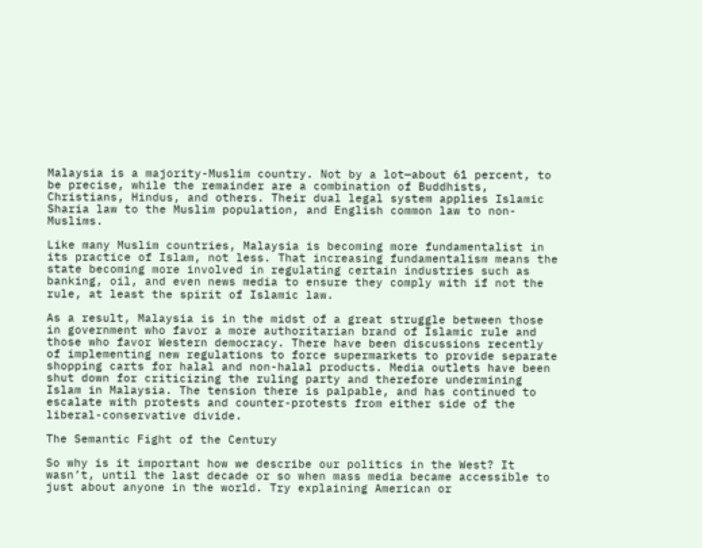Malaysia is a majority-Muslim country. Not by a lot—about 61 percent, to be precise, while the remainder are a combination of Buddhists, Christians, Hindus, and others. Their dual legal system applies Islamic Sharia law to the Muslim population, and English common law to non-Muslims.

Like many Muslim countries, Malaysia is becoming more fundamentalist in its practice of Islam, not less. That increasing fundamentalism means the state becoming more involved in regulating certain industries such as banking, oil, and even news media to ensure they comply with if not the rule, at least the spirit of Islamic law.

As a result, Malaysia is in the midst of a great struggle between those in government who favor a more authoritarian brand of Islamic rule and those who favor Western democracy. There have been discussions recently of implementing new regulations to force supermarkets to provide separate shopping carts for halal and non-halal products. Media outlets have been shut down for criticizing the ruling party and therefore undermining Islam in Malaysia. The tension there is palpable, and has continued to escalate with protests and counter-protests from either side of the liberal-conservative divide.

The Semantic Fight of the Century

So why is it important how we describe our politics in the West? It wasn’t, until the last decade or so when mass media became accessible to just about anyone in the world. Try explaining American or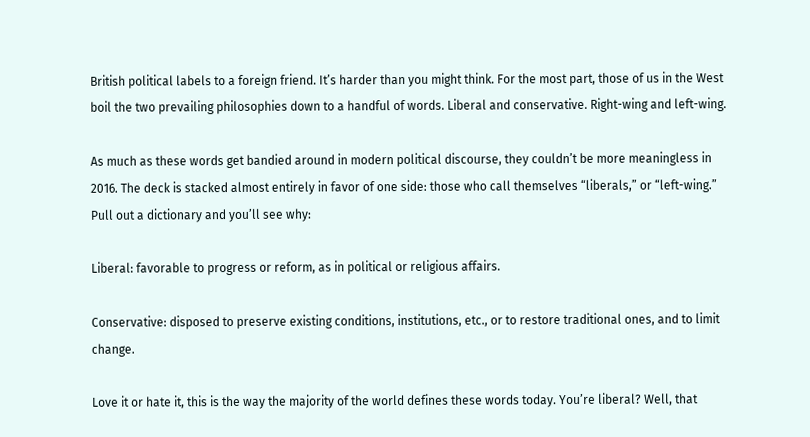British political labels to a foreign friend. It’s harder than you might think. For the most part, those of us in the West boil the two prevailing philosophies down to a handful of words. Liberal and conservative. Right-wing and left-wing.

As much as these words get bandied around in modern political discourse, they couldn’t be more meaningless in 2016. The deck is stacked almost entirely in favor of one side: those who call themselves “liberals,” or “left-wing.” Pull out a dictionary and you’ll see why:

Liberal: favorable to progress or reform, as in political or religious affairs.

Conservative: disposed to preserve existing conditions, institutions, etc., or to restore traditional ones, and to limit change.

Love it or hate it, this is the way the majority of the world defines these words today. You’re liberal? Well, that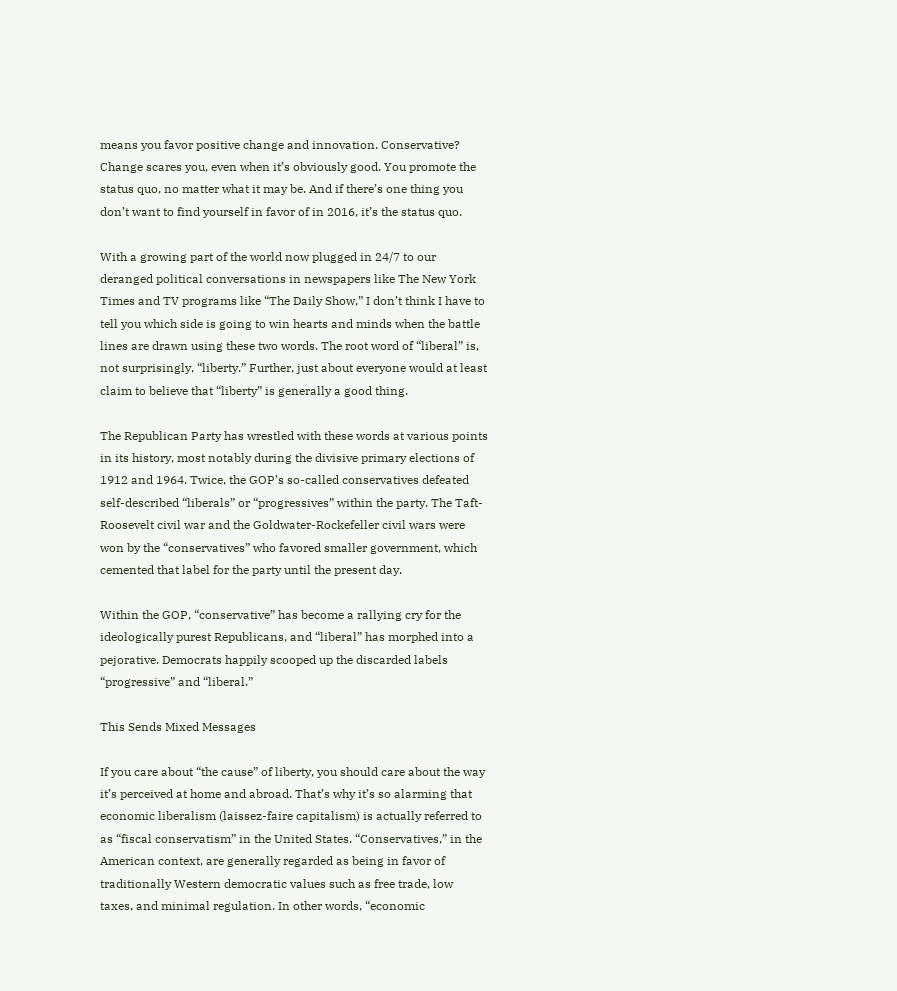means you favor positive change and innovation. Conservative? Change scares you, even when it’s obviously good. You promote the status quo, no matter what it may be. And if there’s one thing you don’t want to find yourself in favor of in 2016, it’s the status quo.

With a growing part of the world now plugged in 24/7 to our deranged political conversations in newspapers like The New York Times and TV programs like “The Daily Show,” I don’t think I have to tell you which side is going to win hearts and minds when the battle lines are drawn using these two words. The root word of “liberal” is, not surprisingly, “liberty.” Further, just about everyone would at least claim to believe that “liberty” is generally a good thing.

The Republican Party has wrestled with these words at various points in its history, most notably during the divisive primary elections of 1912 and 1964. Twice, the GOP’s so-called conservatives defeated self-described “liberals” or “progressives” within the party. The Taft-Roosevelt civil war and the Goldwater-Rockefeller civil wars were won by the “conservatives” who favored smaller government, which cemented that label for the party until the present day.

Within the GOP, “conservative” has become a rallying cry for the ideologically purest Republicans, and “liberal” has morphed into a pejorative. Democrats happily scooped up the discarded labels “progressive” and “liberal.”

This Sends Mixed Messages

If you care about “the cause” of liberty, you should care about the way it’s perceived at home and abroad. That’s why it’s so alarming that economic liberalism (laissez-faire capitalism) is actually referred to as “fiscal conservatism” in the United States. “Conservatives,” in the American context, are generally regarded as being in favor of traditionally Western democratic values such as free trade, low taxes, and minimal regulation. In other words, “economic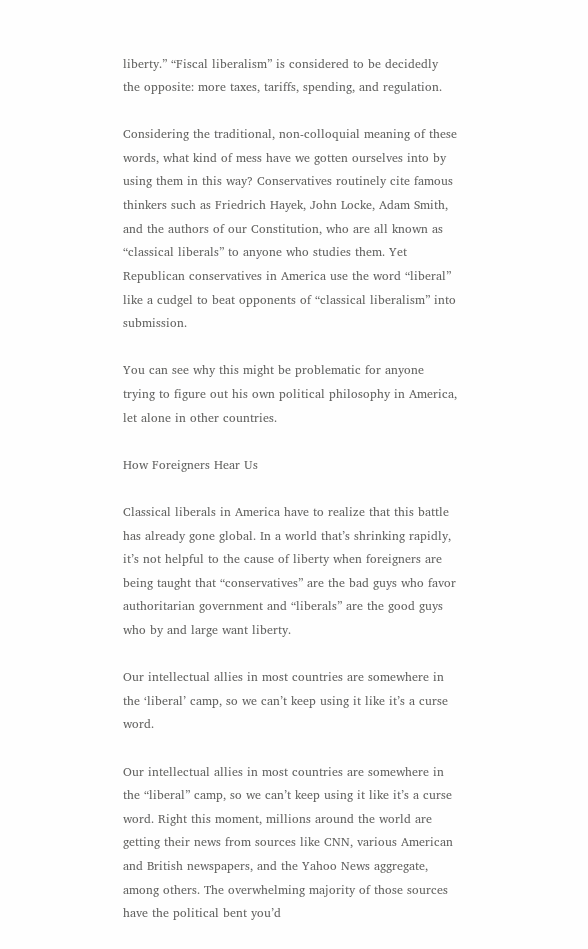liberty.” “Fiscal liberalism” is considered to be decidedly the opposite: more taxes, tariffs, spending, and regulation.

Considering the traditional, non-colloquial meaning of these words, what kind of mess have we gotten ourselves into by using them in this way? Conservatives routinely cite famous thinkers such as Friedrich Hayek, John Locke, Adam Smith, and the authors of our Constitution, who are all known as “classical liberals” to anyone who studies them. Yet Republican conservatives in America use the word “liberal” like a cudgel to beat opponents of “classical liberalism” into submission.

You can see why this might be problematic for anyone trying to figure out his own political philosophy in America, let alone in other countries.

How Foreigners Hear Us

Classical liberals in America have to realize that this battle has already gone global. In a world that’s shrinking rapidly, it’s not helpful to the cause of liberty when foreigners are being taught that “conservatives” are the bad guys who favor authoritarian government and “liberals” are the good guys who by and large want liberty.

Our intellectual allies in most countries are somewhere in the ‘liberal’ camp, so we can’t keep using it like it’s a curse word.

Our intellectual allies in most countries are somewhere in the “liberal” camp, so we can’t keep using it like it’s a curse word. Right this moment, millions around the world are getting their news from sources like CNN, various American and British newspapers, and the Yahoo News aggregate, among others. The overwhelming majority of those sources have the political bent you’d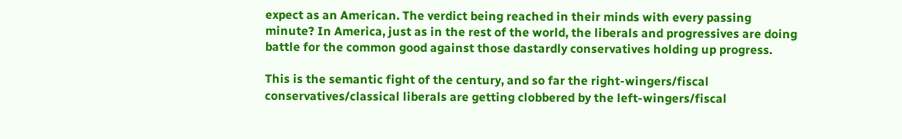expect as an American. The verdict being reached in their minds with every passing minute? In America, just as in the rest of the world, the liberals and progressives are doing battle for the common good against those dastardly conservatives holding up progress.

This is the semantic fight of the century, and so far the right-wingers/fiscal conservatives/classical liberals are getting clobbered by the left-wingers/fiscal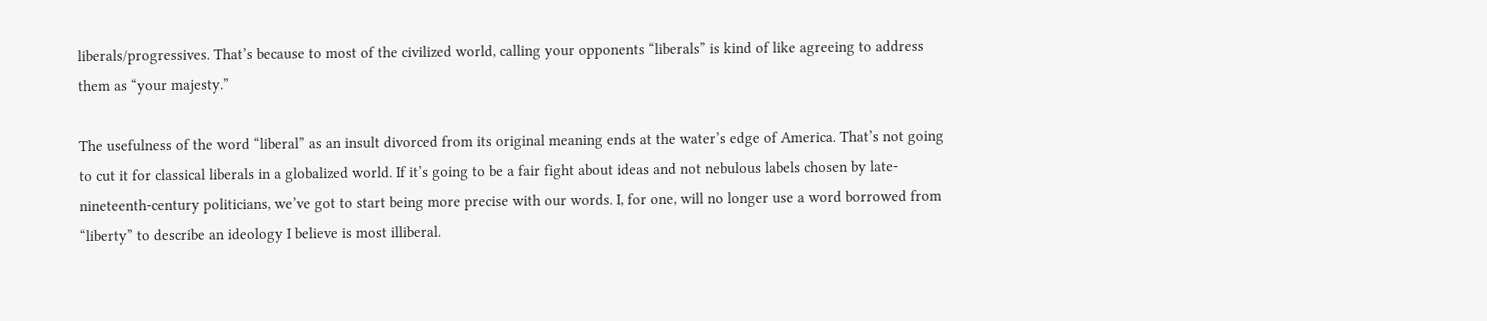liberals/progressives. That’s because to most of the civilized world, calling your opponents “liberals” is kind of like agreeing to address them as “your majesty.”

The usefulness of the word “liberal” as an insult divorced from its original meaning ends at the water’s edge of America. That’s not going to cut it for classical liberals in a globalized world. If it’s going to be a fair fight about ideas and not nebulous labels chosen by late-nineteenth-century politicians, we’ve got to start being more precise with our words. I, for one, will no longer use a word borrowed from “liberty” to describe an ideology I believe is most illiberal.